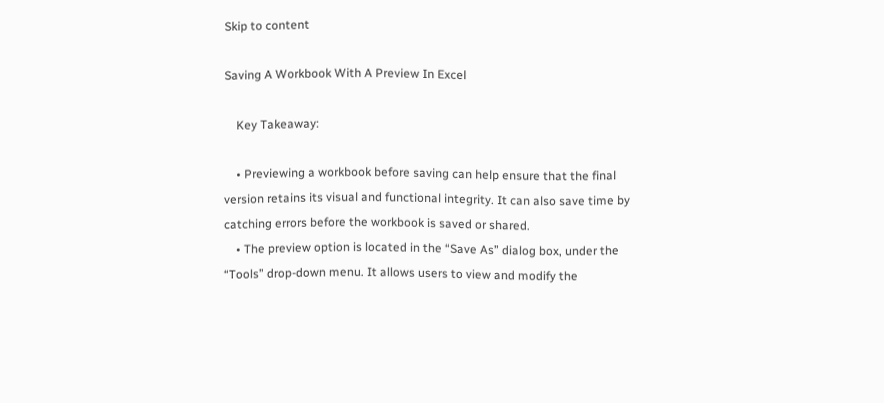Skip to content

Saving A Workbook With A Preview In Excel

    Key Takeaway:

    • Previewing a workbook before saving can help ensure that the final version retains its visual and functional integrity. It can also save time by catching errors before the workbook is saved or shared.
    • The preview option is located in the “Save As” dialog box, under the “Tools” drop-down menu. It allows users to view and modify the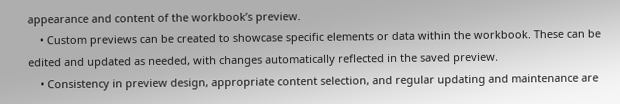appearance and content of the workbook’s preview.
    • Custom previews can be created to showcase specific elements or data within the workbook. These can be edited and updated as needed, with changes automatically reflected in the saved preview.
    • Consistency in preview design, appropriate content selection, and regular updating and maintenance are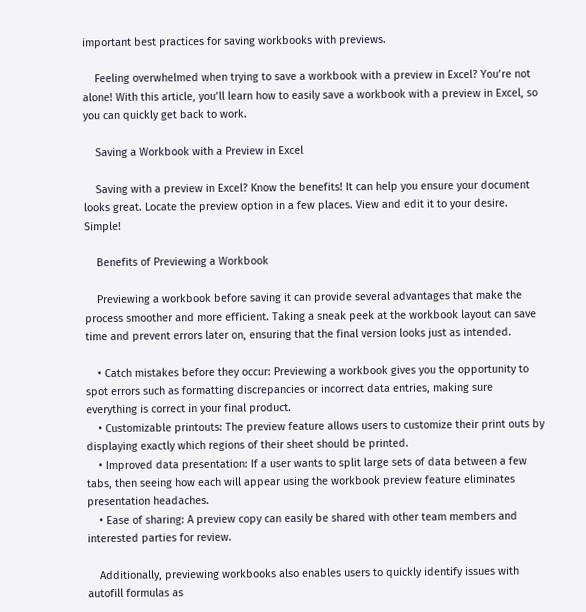important best practices for saving workbooks with previews.

    Feeling overwhelmed when trying to save a workbook with a preview in Excel? You’re not alone! With this article, you’ll learn how to easily save a workbook with a preview in Excel, so you can quickly get back to work.

    Saving a Workbook with a Preview in Excel

    Saving with a preview in Excel? Know the benefits! It can help you ensure your document looks great. Locate the preview option in a few places. View and edit it to your desire. Simple!

    Benefits of Previewing a Workbook

    Previewing a workbook before saving it can provide several advantages that make the process smoother and more efficient. Taking a sneak peek at the workbook layout can save time and prevent errors later on, ensuring that the final version looks just as intended.

    • Catch mistakes before they occur: Previewing a workbook gives you the opportunity to spot errors such as formatting discrepancies or incorrect data entries, making sure everything is correct in your final product.
    • Customizable printouts: The preview feature allows users to customize their print outs by displaying exactly which regions of their sheet should be printed.
    • Improved data presentation: If a user wants to split large sets of data between a few tabs, then seeing how each will appear using the workbook preview feature eliminates presentation headaches.
    • Ease of sharing: A preview copy can easily be shared with other team members and interested parties for review.

    Additionally, previewing workbooks also enables users to quickly identify issues with autofill formulas as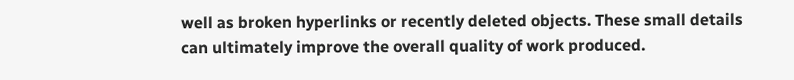well as broken hyperlinks or recently deleted objects. These small details can ultimately improve the overall quality of work produced.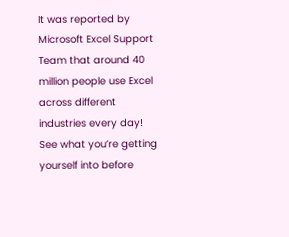It was reported by Microsoft Excel Support Team that around 40 million people use Excel across different industries every day! See what you’re getting yourself into before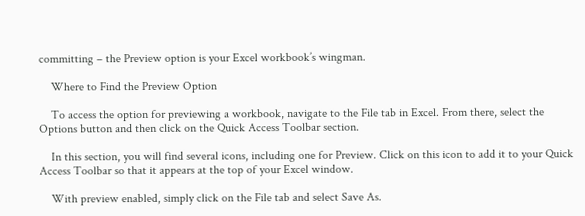committing – the Preview option is your Excel workbook’s wingman.

    Where to Find the Preview Option

    To access the option for previewing a workbook, navigate to the File tab in Excel. From there, select the Options button and then click on the Quick Access Toolbar section.

    In this section, you will find several icons, including one for Preview. Click on this icon to add it to your Quick Access Toolbar so that it appears at the top of your Excel window.

    With preview enabled, simply click on the File tab and select Save As.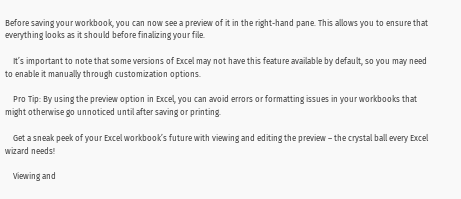Before saving your workbook, you can now see a preview of it in the right-hand pane. This allows you to ensure that everything looks as it should before finalizing your file.

    It’s important to note that some versions of Excel may not have this feature available by default, so you may need to enable it manually through customization options.

    Pro Tip: By using the preview option in Excel, you can avoid errors or formatting issues in your workbooks that might otherwise go unnoticed until after saving or printing.

    Get a sneak peek of your Excel workbook’s future with viewing and editing the preview – the crystal ball every Excel wizard needs!

    Viewing and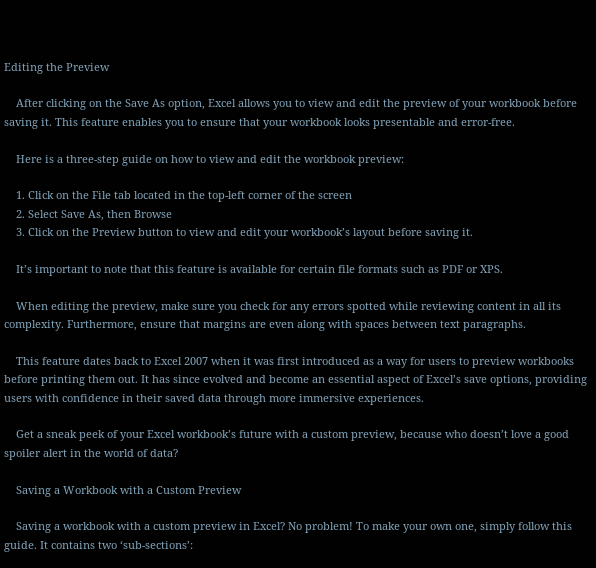Editing the Preview

    After clicking on the Save As option, Excel allows you to view and edit the preview of your workbook before saving it. This feature enables you to ensure that your workbook looks presentable and error-free.

    Here is a three-step guide on how to view and edit the workbook preview:

    1. Click on the File tab located in the top-left corner of the screen
    2. Select Save As, then Browse
    3. Click on the Preview button to view and edit your workbook’s layout before saving it.

    It’s important to note that this feature is available for certain file formats such as PDF or XPS.

    When editing the preview, make sure you check for any errors spotted while reviewing content in all its complexity. Furthermore, ensure that margins are even along with spaces between text paragraphs.

    This feature dates back to Excel 2007 when it was first introduced as a way for users to preview workbooks before printing them out. It has since evolved and become an essential aspect of Excel’s save options, providing users with confidence in their saved data through more immersive experiences.

    Get a sneak peek of your Excel workbook’s future with a custom preview, because who doesn’t love a good spoiler alert in the world of data?

    Saving a Workbook with a Custom Preview

    Saving a workbook with a custom preview in Excel? No problem! To make your own one, simply follow this guide. It contains two ‘sub-sections’: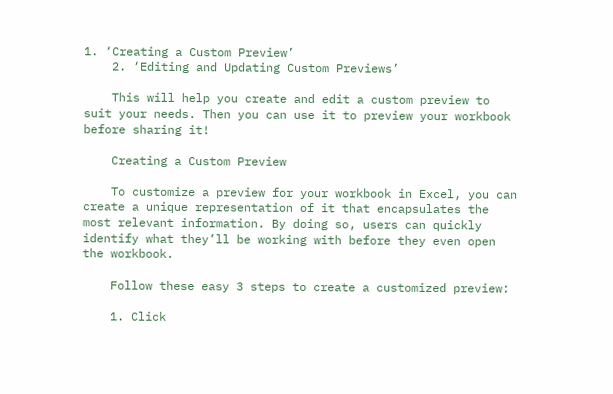1. ‘Creating a Custom Preview’
    2. ‘Editing and Updating Custom Previews’

    This will help you create and edit a custom preview to suit your needs. Then you can use it to preview your workbook before sharing it!

    Creating a Custom Preview

    To customize a preview for your workbook in Excel, you can create a unique representation of it that encapsulates the most relevant information. By doing so, users can quickly identify what they’ll be working with before they even open the workbook.

    Follow these easy 3 steps to create a customized preview:

    1. Click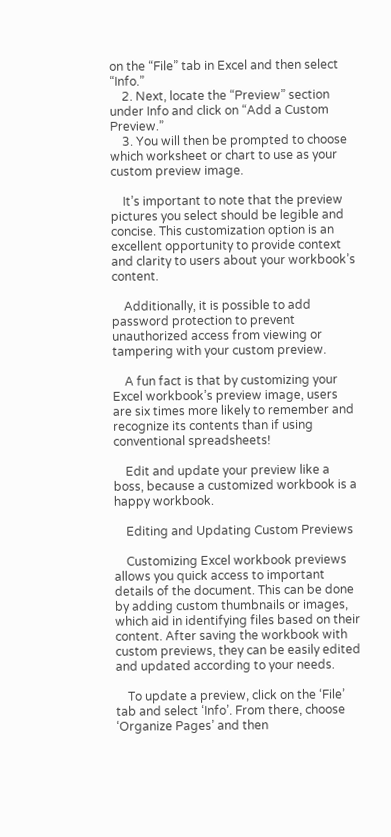on the “File” tab in Excel and then select “Info.”
    2. Next, locate the “Preview” section under Info and click on “Add a Custom Preview.”
    3. You will then be prompted to choose which worksheet or chart to use as your custom preview image.

    It’s important to note that the preview pictures you select should be legible and concise. This customization option is an excellent opportunity to provide context and clarity to users about your workbook’s content.

    Additionally, it is possible to add password protection to prevent unauthorized access from viewing or tampering with your custom preview.

    A fun fact is that by customizing your Excel workbook’s preview image, users are six times more likely to remember and recognize its contents than if using conventional spreadsheets!

    Edit and update your preview like a boss, because a customized workbook is a happy workbook.

    Editing and Updating Custom Previews

    Customizing Excel workbook previews allows you quick access to important details of the document. This can be done by adding custom thumbnails or images, which aid in identifying files based on their content. After saving the workbook with custom previews, they can be easily edited and updated according to your needs.

    To update a preview, click on the ‘File’ tab and select ‘Info’. From there, choose ‘Organize Pages’ and then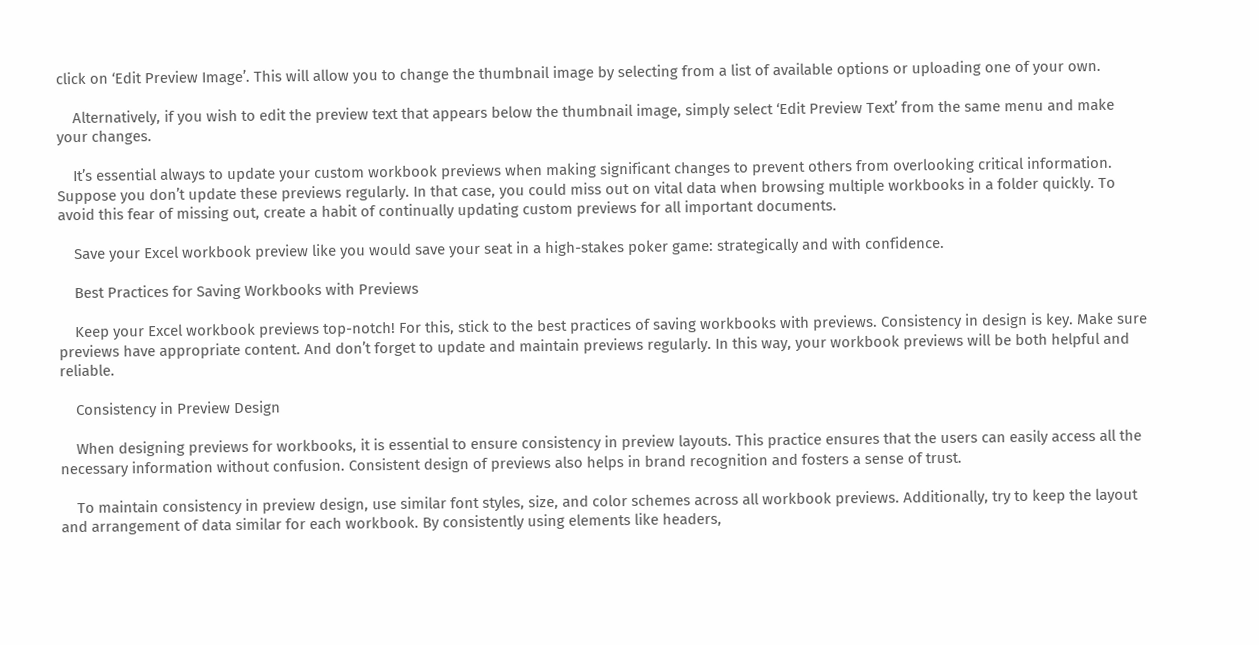click on ‘Edit Preview Image’. This will allow you to change the thumbnail image by selecting from a list of available options or uploading one of your own.

    Alternatively, if you wish to edit the preview text that appears below the thumbnail image, simply select ‘Edit Preview Text’ from the same menu and make your changes.

    It’s essential always to update your custom workbook previews when making significant changes to prevent others from overlooking critical information. Suppose you don’t update these previews regularly. In that case, you could miss out on vital data when browsing multiple workbooks in a folder quickly. To avoid this fear of missing out, create a habit of continually updating custom previews for all important documents.

    Save your Excel workbook preview like you would save your seat in a high-stakes poker game: strategically and with confidence.

    Best Practices for Saving Workbooks with Previews

    Keep your Excel workbook previews top-notch! For this, stick to the best practices of saving workbooks with previews. Consistency in design is key. Make sure previews have appropriate content. And don’t forget to update and maintain previews regularly. In this way, your workbook previews will be both helpful and reliable.

    Consistency in Preview Design

    When designing previews for workbooks, it is essential to ensure consistency in preview layouts. This practice ensures that the users can easily access all the necessary information without confusion. Consistent design of previews also helps in brand recognition and fosters a sense of trust.

    To maintain consistency in preview design, use similar font styles, size, and color schemes across all workbook previews. Additionally, try to keep the layout and arrangement of data similar for each workbook. By consistently using elements like headers,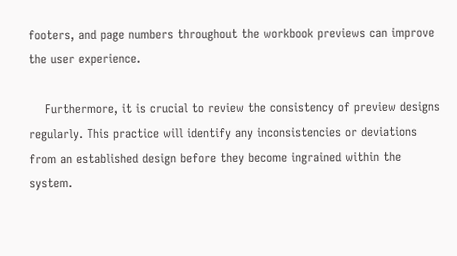footers, and page numbers throughout the workbook previews can improve the user experience.

    Furthermore, it is crucial to review the consistency of preview designs regularly. This practice will identify any inconsistencies or deviations from an established design before they become ingrained within the system.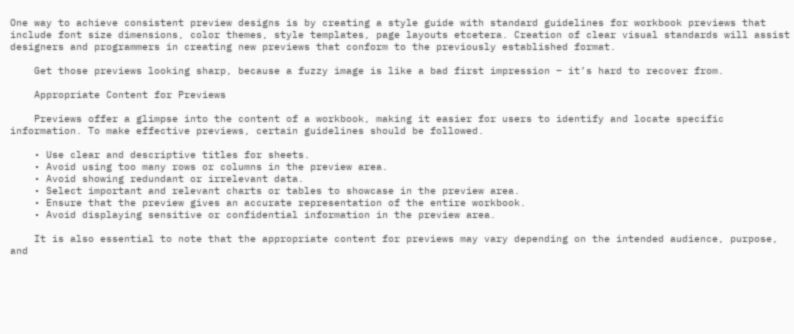One way to achieve consistent preview designs is by creating a style guide with standard guidelines for workbook previews that include font size dimensions, color themes, style templates, page layouts etcetera. Creation of clear visual standards will assist designers and programmers in creating new previews that conform to the previously established format.

    Get those previews looking sharp, because a fuzzy image is like a bad first impression – it’s hard to recover from.

    Appropriate Content for Previews

    Previews offer a glimpse into the content of a workbook, making it easier for users to identify and locate specific information. To make effective previews, certain guidelines should be followed.

    • Use clear and descriptive titles for sheets.
    • Avoid using too many rows or columns in the preview area.
    • Avoid showing redundant or irrelevant data.
    • Select important and relevant charts or tables to showcase in the preview area.
    • Ensure that the preview gives an accurate representation of the entire workbook.
    • Avoid displaying sensitive or confidential information in the preview area.

    It is also essential to note that the appropriate content for previews may vary depending on the intended audience, purpose, and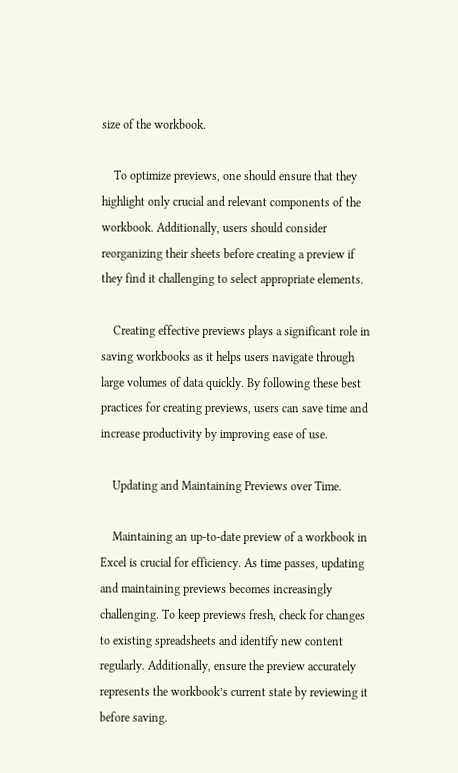size of the workbook.

    To optimize previews, one should ensure that they highlight only crucial and relevant components of the workbook. Additionally, users should consider reorganizing their sheets before creating a preview if they find it challenging to select appropriate elements.

    Creating effective previews plays a significant role in saving workbooks as it helps users navigate through large volumes of data quickly. By following these best practices for creating previews, users can save time and increase productivity by improving ease of use.

    Updating and Maintaining Previews over Time.

    Maintaining an up-to-date preview of a workbook in Excel is crucial for efficiency. As time passes, updating and maintaining previews becomes increasingly challenging. To keep previews fresh, check for changes to existing spreadsheets and identify new content regularly. Additionally, ensure the preview accurately represents the workbook’s current state by reviewing it before saving.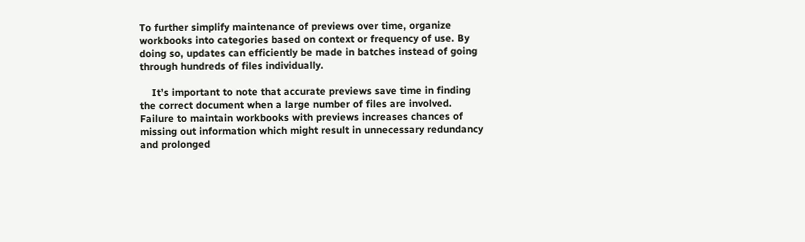To further simplify maintenance of previews over time, organize workbooks into categories based on context or frequency of use. By doing so, updates can efficiently be made in batches instead of going through hundreds of files individually.

    It’s important to note that accurate previews save time in finding the correct document when a large number of files are involved. Failure to maintain workbooks with previews increases chances of missing out information which might result in unnecessary redundancy and prolonged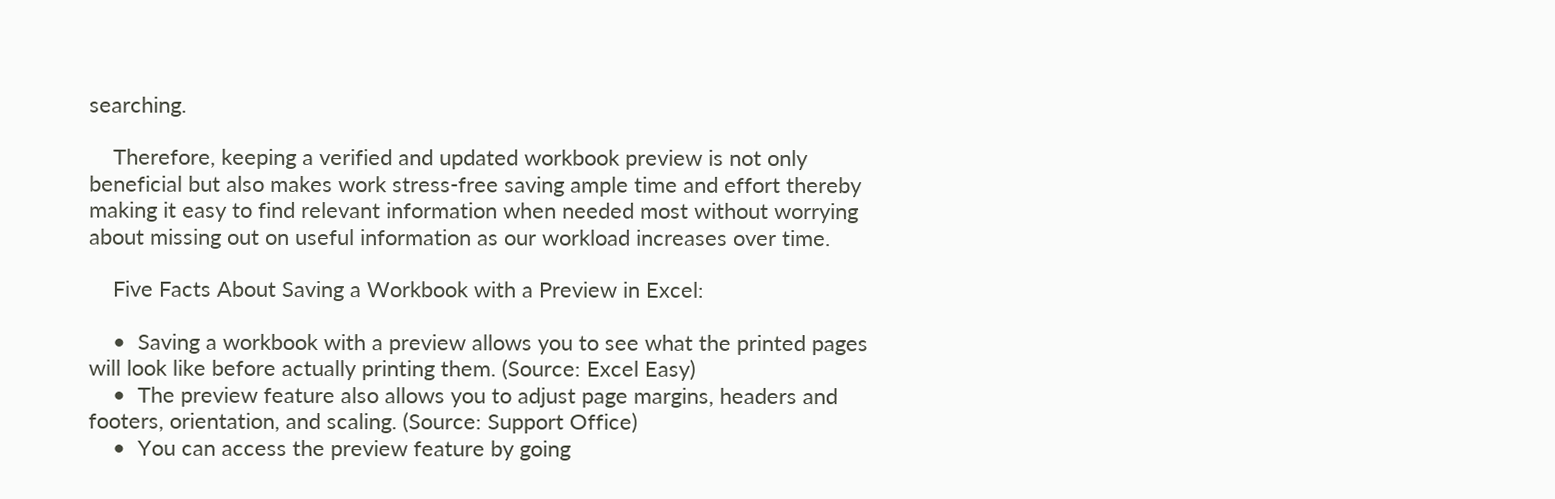searching.

    Therefore, keeping a verified and updated workbook preview is not only beneficial but also makes work stress-free saving ample time and effort thereby making it easy to find relevant information when needed most without worrying about missing out on useful information as our workload increases over time.

    Five Facts About Saving a Workbook with a Preview in Excel:

    •  Saving a workbook with a preview allows you to see what the printed pages will look like before actually printing them. (Source: Excel Easy)
    •  The preview feature also allows you to adjust page margins, headers and footers, orientation, and scaling. (Source: Support Office)
    •  You can access the preview feature by going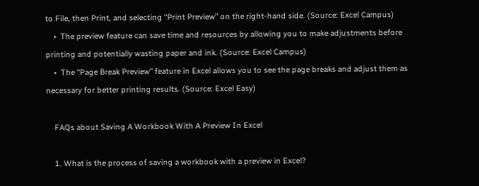to File, then Print, and selecting “Print Preview” on the right-hand side. (Source: Excel Campus)
    •  The preview feature can save time and resources by allowing you to make adjustments before printing and potentially wasting paper and ink. (Source: Excel Campus)
    •  The “Page Break Preview” feature in Excel allows you to see the page breaks and adjust them as necessary for better printing results. (Source: Excel Easy)

    FAQs about Saving A Workbook With A Preview In Excel

    1. What is the process of saving a workbook with a preview in Excel?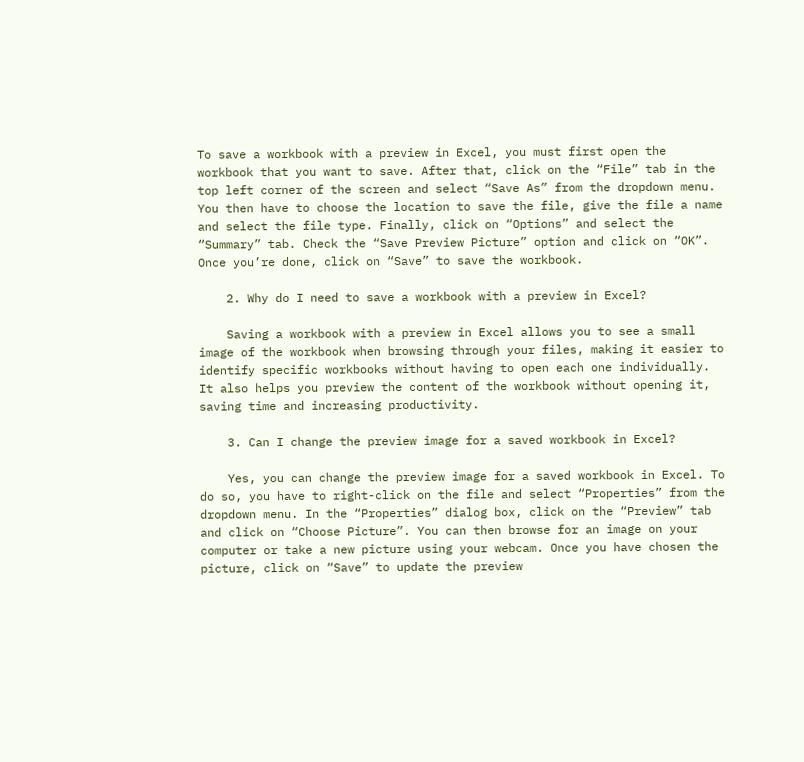To save a workbook with a preview in Excel, you must first open the workbook that you want to save. After that, click on the “File” tab in the top left corner of the screen and select “Save As” from the dropdown menu. You then have to choose the location to save the file, give the file a name and select the file type. Finally, click on “Options” and select the “Summary” tab. Check the “Save Preview Picture” option and click on “OK”. Once you’re done, click on “Save” to save the workbook.

    2. Why do I need to save a workbook with a preview in Excel?

    Saving a workbook with a preview in Excel allows you to see a small image of the workbook when browsing through your files, making it easier to identify specific workbooks without having to open each one individually. It also helps you preview the content of the workbook without opening it, saving time and increasing productivity.

    3. Can I change the preview image for a saved workbook in Excel?

    Yes, you can change the preview image for a saved workbook in Excel. To do so, you have to right-click on the file and select “Properties” from the dropdown menu. In the “Properties” dialog box, click on the “Preview” tab and click on “Choose Picture”. You can then browse for an image on your computer or take a new picture using your webcam. Once you have chosen the picture, click on “Save” to update the preview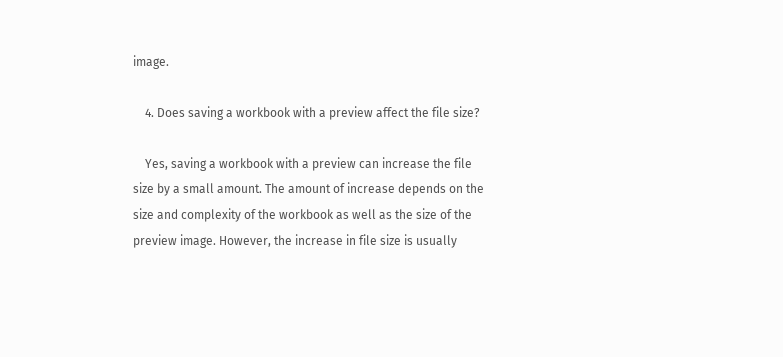image.

    4. Does saving a workbook with a preview affect the file size?

    Yes, saving a workbook with a preview can increase the file size by a small amount. The amount of increase depends on the size and complexity of the workbook as well as the size of the preview image. However, the increase in file size is usually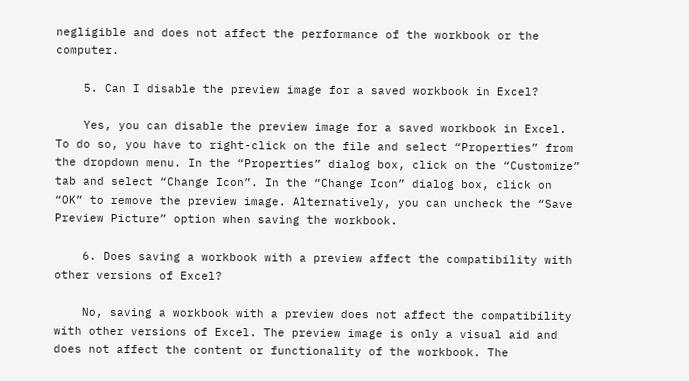negligible and does not affect the performance of the workbook or the computer.

    5. Can I disable the preview image for a saved workbook in Excel?

    Yes, you can disable the preview image for a saved workbook in Excel. To do so, you have to right-click on the file and select “Properties” from the dropdown menu. In the “Properties” dialog box, click on the “Customize” tab and select “Change Icon”. In the “Change Icon” dialog box, click on “OK” to remove the preview image. Alternatively, you can uncheck the “Save Preview Picture” option when saving the workbook.

    6. Does saving a workbook with a preview affect the compatibility with other versions of Excel?

    No, saving a workbook with a preview does not affect the compatibility with other versions of Excel. The preview image is only a visual aid and does not affect the content or functionality of the workbook. The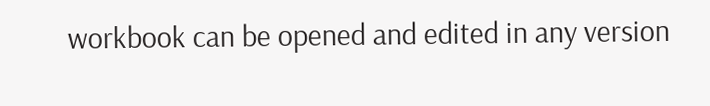workbook can be opened and edited in any version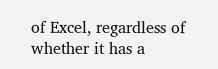of Excel, regardless of whether it has a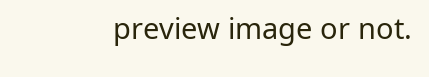preview image or not.